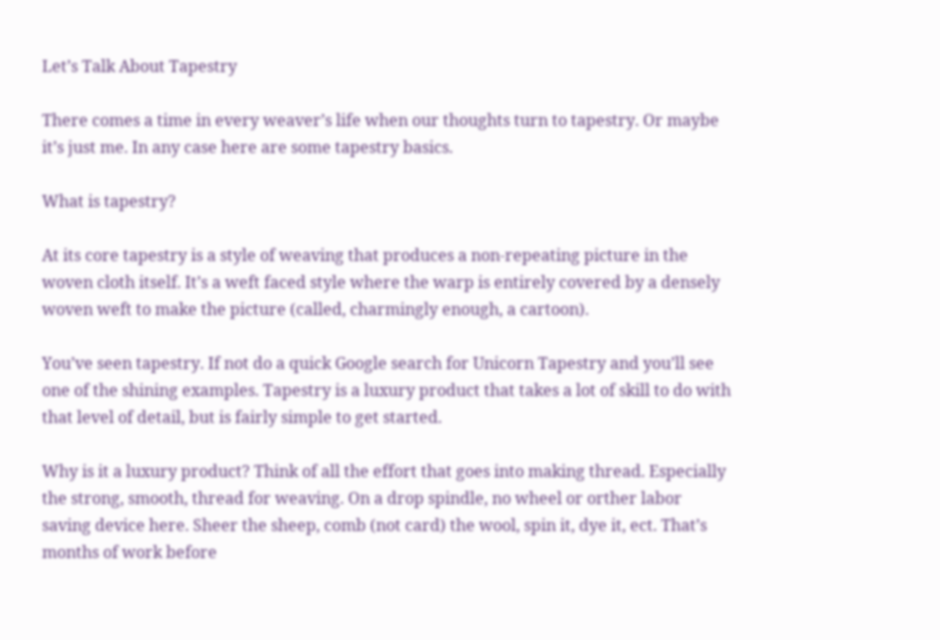Let’s Talk About Tapestry

There comes a time in every weaver’s life when our thoughts turn to tapestry. Or maybe it’s just me. In any case here are some tapestry basics.

What is tapestry?

At its core tapestry is a style of weaving that produces a non-repeating picture in the woven cloth itself. It’s a weft faced style where the warp is entirely covered by a densely woven weft to make the picture (called, charmingly enough, a cartoon).

You’ve seen tapestry. If not do a quick Google search for Unicorn Tapestry and you’ll see one of the shining examples. Tapestry is a luxury product that takes a lot of skill to do with that level of detail, but is fairly simple to get started.

Why is it a luxury product? Think of all the effort that goes into making thread. Especially the strong, smooth, thread for weaving. On a drop spindle, no wheel or orther labor saving device here. Sheer the sheep, comb (not card) the wool, spin it, dye it, ect. That’s months of work before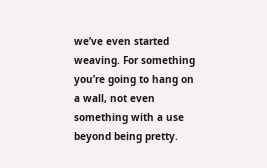we’ve even started weaving. For something you’re going to hang on a wall, not even something with a use beyond being pretty.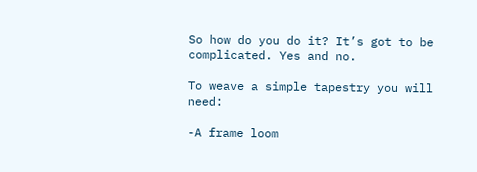So how do you do it? It’s got to be complicated. Yes and no.

To weave a simple tapestry you will need:

-A frame loom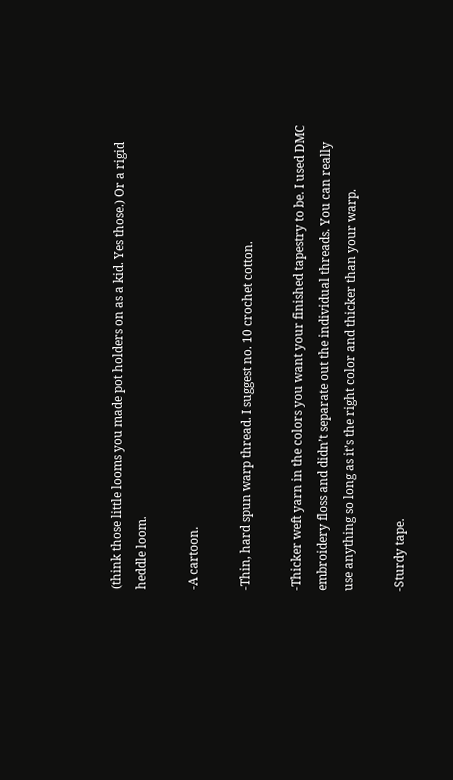(think those little looms you made pot holders on as a kid. Yes those.) Or a rigid heddle loom.

-A cartoon.

-Thin, hard spun warp thread. I suggest no. 10 crochet cotton.

-Thicker weft yarn in the colors you want your finished tapestry to be. I used DMC embroidery floss and didn’t separate out the individual threads. You can really use anything so long as it’s the right color and thicker than your warp.

-Sturdy tape.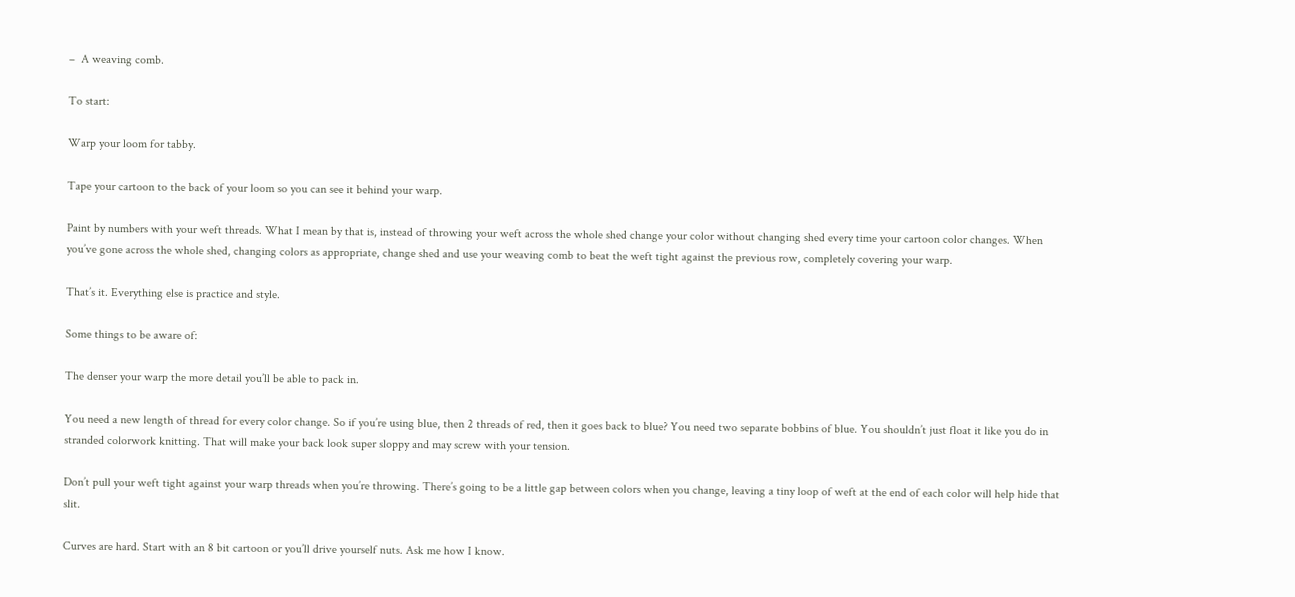–  A weaving comb.

To start:

Warp your loom for tabby.

Tape your cartoon to the back of your loom so you can see it behind your warp.

Paint by numbers with your weft threads. What I mean by that is, instead of throwing your weft across the whole shed change your color without changing shed every time your cartoon color changes. When you’ve gone across the whole shed, changing colors as appropriate, change shed and use your weaving comb to beat the weft tight against the previous row, completely covering your warp.

That’s it. Everything else is practice and style.

Some things to be aware of:

The denser your warp the more detail you’ll be able to pack in.

You need a new length of thread for every color change. So if you’re using blue, then 2 threads of red, then it goes back to blue? You need two separate bobbins of blue. You shouldn’t just float it like you do in stranded colorwork knitting. That will make your back look super sloppy and may screw with your tension.

Don’t pull your weft tight against your warp threads when you’re throwing. There’s going to be a little gap between colors when you change, leaving a tiny loop of weft at the end of each color will help hide that slit.

Curves are hard. Start with an 8 bit cartoon or you’ll drive yourself nuts. Ask me how I know.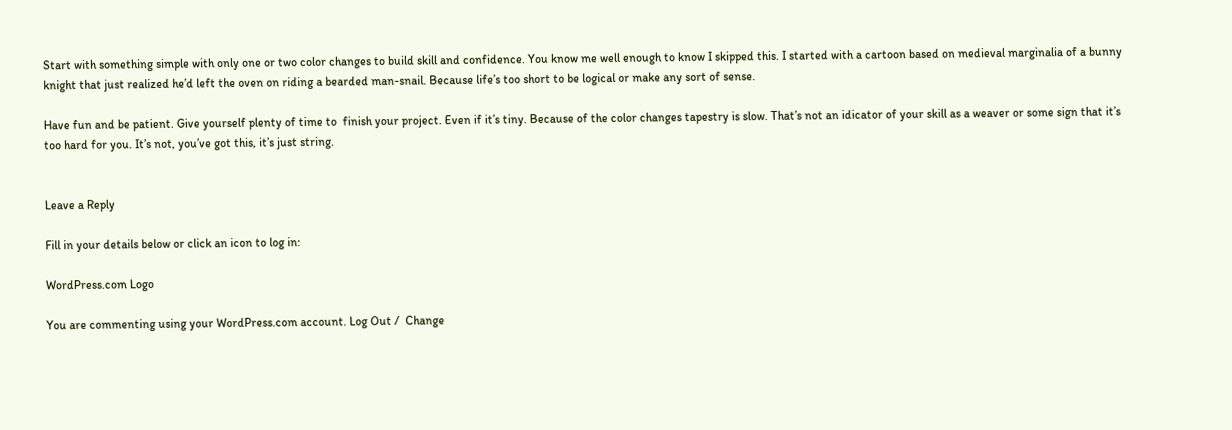Start with something simple with only one or two color changes to build skill and confidence. You know me well enough to know I skipped this. I started with a cartoon based on medieval marginalia of a bunny knight that just realized he’d left the oven on riding a bearded man-snail. Because life’s too short to be logical or make any sort of sense.

Have fun and be patient. Give yourself plenty of time to  finish your project. Even if it’s tiny. Because of the color changes tapestry is slow. That’s not an idicator of your skill as a weaver or some sign that it’s too hard for you. It’s not, you’ve got this, it’s just string.


Leave a Reply

Fill in your details below or click an icon to log in:

WordPress.com Logo

You are commenting using your WordPress.com account. Log Out /  Change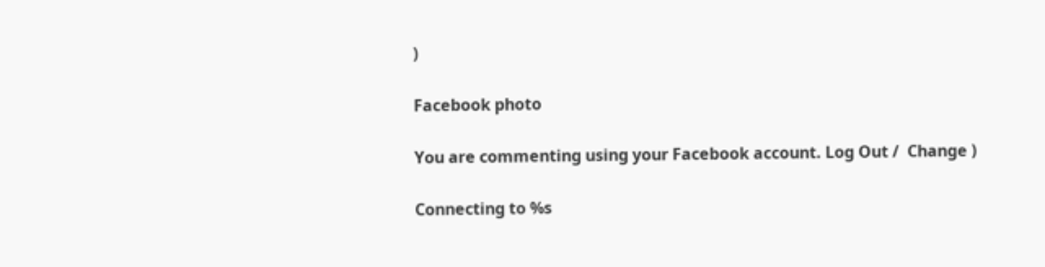)

Facebook photo

You are commenting using your Facebook account. Log Out /  Change )

Connecting to %s